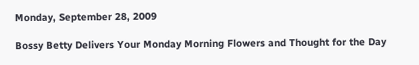Monday, September 28, 2009

Bossy Betty Delivers Your Monday Morning Flowers and Thought for the Day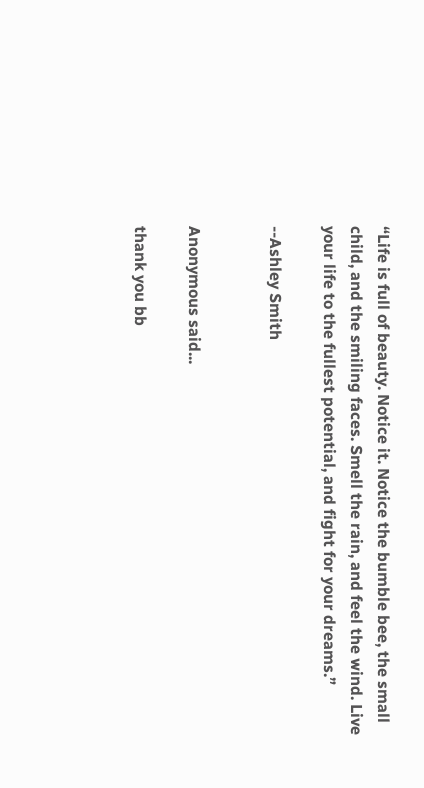“Life is full of beauty. Notice it. Notice the bumble bee, the small child, and the smiling faces. Smell the rain, and feel the wind. Live your life to the fullest potential, and fight for your dreams.”

--Ashley Smith


Anonymous said...

thank you bb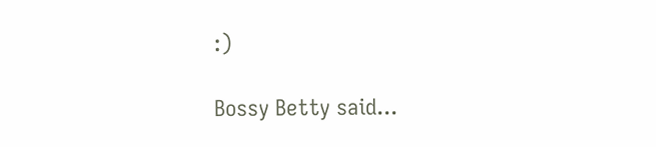:)

Bossy Betty said...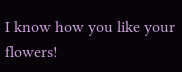I know how you like your flowers!